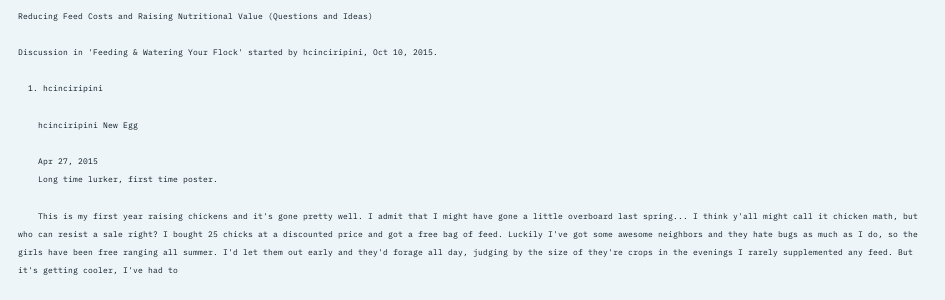Reducing Feed Costs and Raising Nutritional Value (Questions and Ideas)

Discussion in 'Feeding & Watering Your Flock' started by hcinciripini, Oct 10, 2015.

  1. hcinciripini

    hcinciripini New Egg

    Apr 27, 2015
    Long time lurker, first time poster.

    This is my first year raising chickens and it's gone pretty well. I admit that I might have gone a little overboard last spring... I think y'all might call it chicken math, but who can resist a sale right? I bought 25 chicks at a discounted price and got a free bag of feed. Luckily I've got some awesome neighbors and they hate bugs as much as I do, so the girls have been free ranging all summer. I'd let them out early and they'd forage all day, judging by the size of they're crops in the evenings I rarely supplemented any feed. But it's getting cooler, I've had to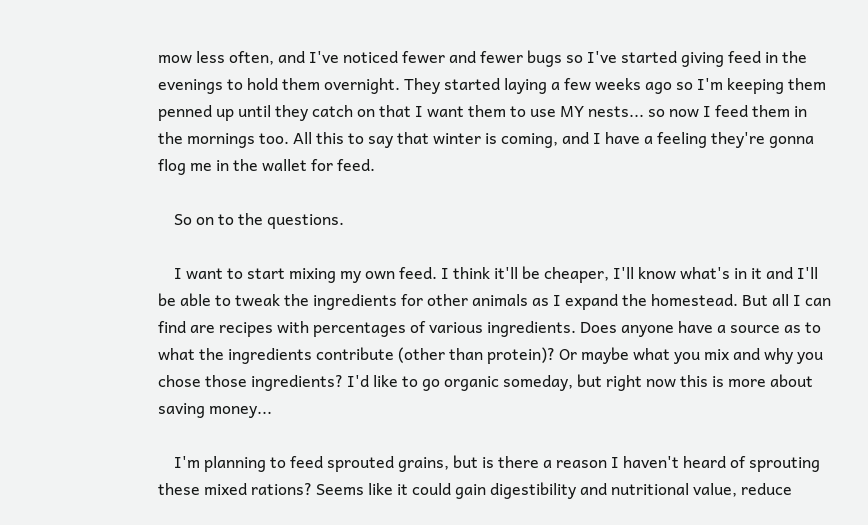mow less often, and I've noticed fewer and fewer bugs so I've started giving feed in the evenings to hold them overnight. They started laying a few weeks ago so I'm keeping them penned up until they catch on that I want them to use MY nests... so now I feed them in the mornings too. All this to say that winter is coming, and I have a feeling they're gonna flog me in the wallet for feed.

    So on to the questions.

    I want to start mixing my own feed. I think it'll be cheaper, I'll know what's in it and I'll be able to tweak the ingredients for other animals as I expand the homestead. But all I can find are recipes with percentages of various ingredients. Does anyone have a source as to what the ingredients contribute (other than protein)? Or maybe what you mix and why you chose those ingredients? I'd like to go organic someday, but right now this is more about saving money...

    I'm planning to feed sprouted grains, but is there a reason I haven't heard of sprouting these mixed rations? Seems like it could gain digestibility and nutritional value, reduce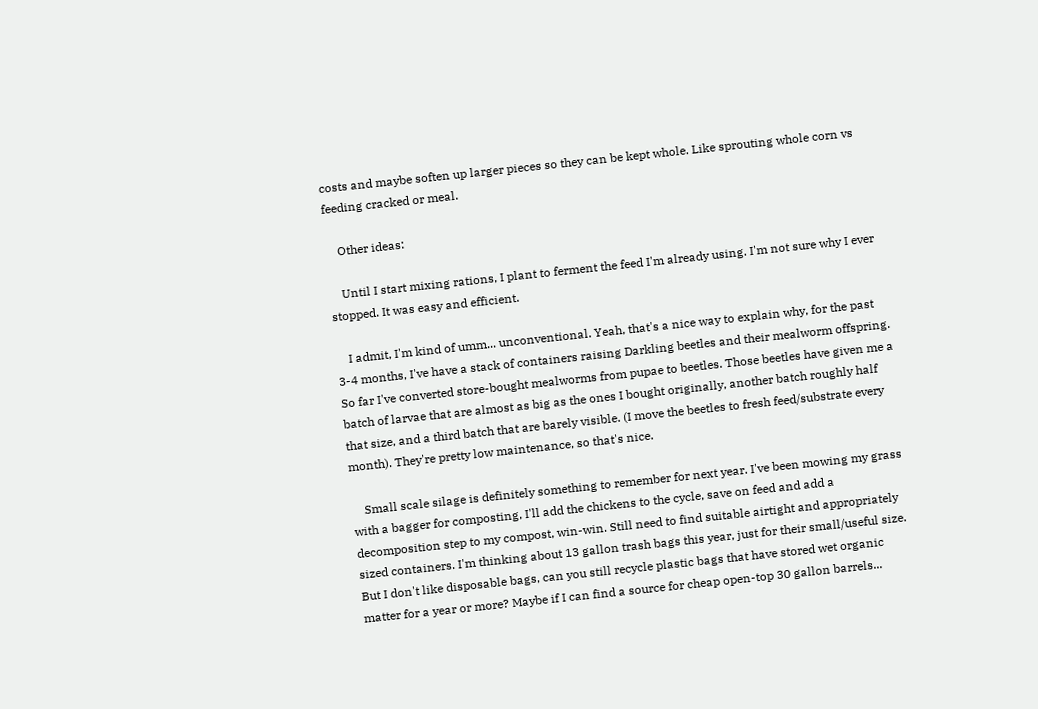costs and maybe soften up larger pieces so they can be kept whole. Like sprouting whole corn vs feeding cracked or meal.

    Other ideas:

    Until I start mixing rations, I plant to ferment the feed I'm already using. I'm not sure why I ever stopped. It was easy and efficient.

    I admit, I'm kind of umm... unconventional. Yeah, that's a nice way to explain why, for the past 3-4 months, I've have a stack of containers raising Darkling beetles and their mealworm offspring. So far I've converted store-bought mealworms from pupae to beetles. Those beetles have given me a batch of larvae that are almost as big as the ones I bought originally, another batch roughly half that size, and a third batch that are barely visible. (I move the beetles to fresh feed/substrate every month). They're pretty low maintenance, so that's nice.

    Small scale silage is definitely something to remember for next year. I've been mowing my grass with a bagger for composting, I'll add the chickens to the cycle, save on feed and add a decomposition step to my compost, win-win. Still need to find suitable airtight and appropriately sized containers. I'm thinking about 13 gallon trash bags this year, just for their small/useful size. But I don't like disposable bags, can you still recycle plastic bags that have stored wet organic matter for a year or more? Maybe if I can find a source for cheap open-top 30 gallon barrels...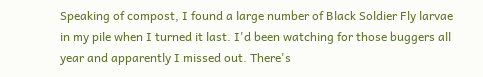Speaking of compost, I found a large number of Black Soldier Fly larvae in my pile when I turned it last. I'd been watching for those buggers all year and apparently I missed out. There's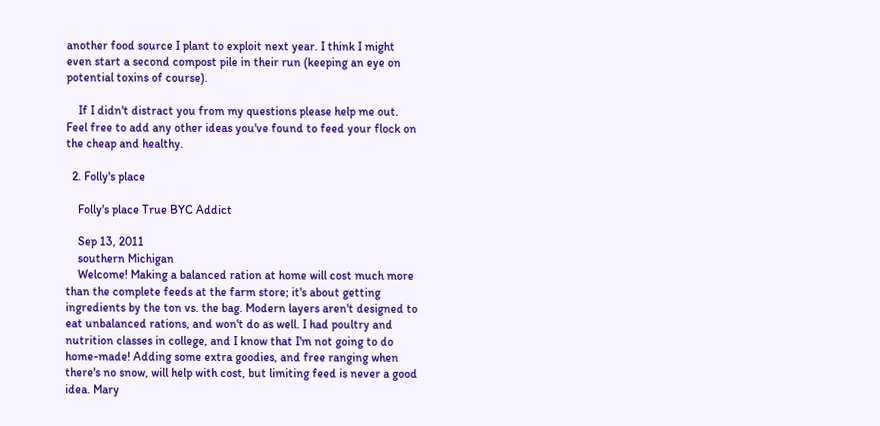another food source I plant to exploit next year. I think I might even start a second compost pile in their run (keeping an eye on potential toxins of course).

    If I didn't distract you from my questions please help me out. Feel free to add any other ideas you've found to feed your flock on the cheap and healthy.

  2. Folly's place

    Folly's place True BYC Addict

    Sep 13, 2011
    southern Michigan
    Welcome! Making a balanced ration at home will cost much more than the complete feeds at the farm store; it's about getting ingredients by the ton vs. the bag. Modern layers aren't designed to eat unbalanced rations, and won't do as well. I had poultry and nutrition classes in college, and I know that I'm not going to do home-made! Adding some extra goodies, and free ranging when there's no snow, will help with cost, but limiting feed is never a good idea. Mary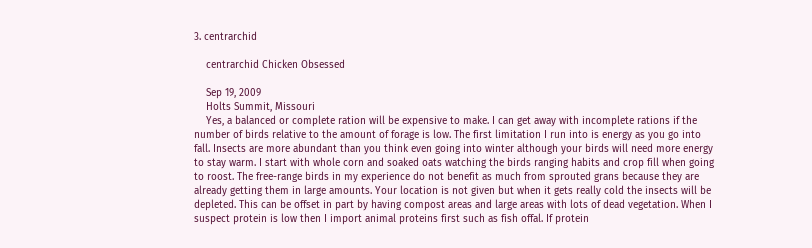3. centrarchid

    centrarchid Chicken Obsessed

    Sep 19, 2009
    Holts Summit, Missouri
    Yes, a balanced or complete ration will be expensive to make. I can get away with incomplete rations if the number of birds relative to the amount of forage is low. The first limitation I run into is energy as you go into fall. Insects are more abundant than you think even going into winter although your birds will need more energy to stay warm. I start with whole corn and soaked oats watching the birds ranging habits and crop fill when going to roost. The free-range birds in my experience do not benefit as much from sprouted grans because they are already getting them in large amounts. Your location is not given but when it gets really cold the insects will be depleted. This can be offset in part by having compost areas and large areas with lots of dead vegetation. When I suspect protein is low then I import animal proteins first such as fish offal. If protein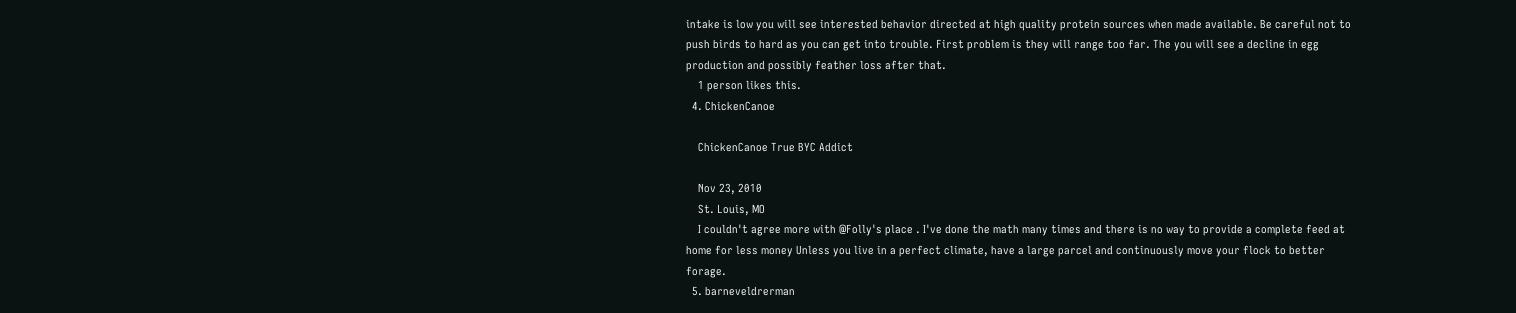intake is low you will see interested behavior directed at high quality protein sources when made available. Be careful not to push birds to hard as you can get into trouble. First problem is they will range too far. The you will see a decline in egg production and possibly feather loss after that.
    1 person likes this.
  4. ChickenCanoe

    ChickenCanoe True BYC Addict

    Nov 23, 2010
    St. Louis, MO
    I couldn't agree more with @Folly's place . I've done the math many times and there is no way to provide a complete feed at home for less money Unless you live in a perfect climate, have a large parcel and continuously move your flock to better forage.
  5. barneveldrerman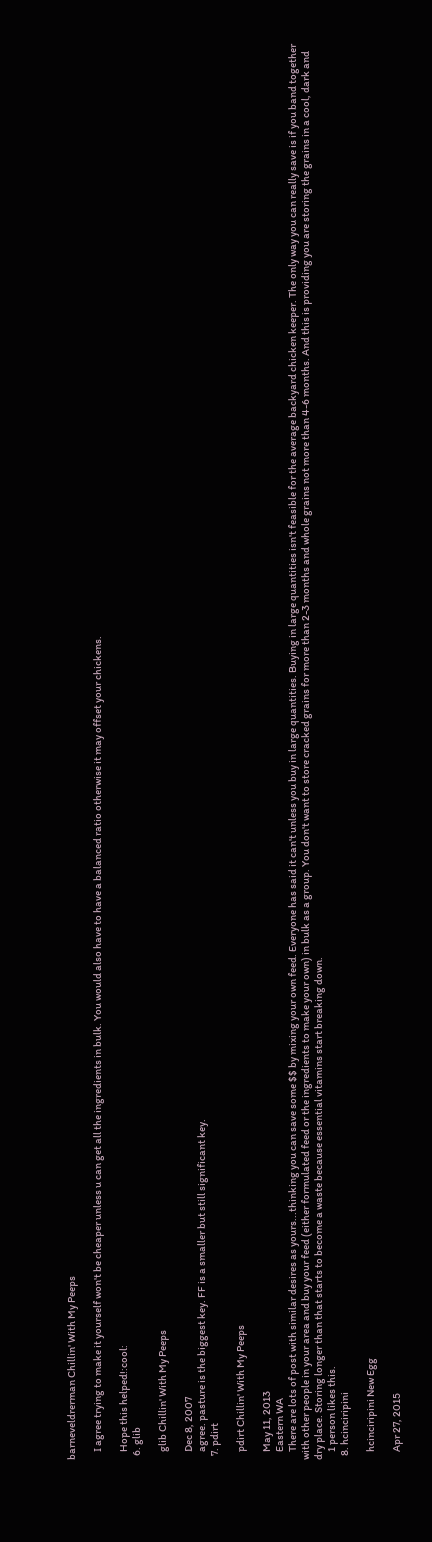barneveldrerman Chillin' With My Peeps

    I agree trying to make it yourself won't be cheaper unless u can get all the ingredients in bulk. You would also have to have a balanced ratio otherwise it may offset your chickens.

    Hope this helped!:cool:
  6. glib

    glib Chillin' With My Peeps

    Dec 8, 2007
    agree. pasture is the biggest key. FF is a smaller but still significant key.
  7. pdirt

    pdirt Chillin' With My Peeps

    May 11, 2013
    Eastern WA
    There are lots of post with similar desires as yours...thinking you can save some $$ by mixing your own feed. Everyone has said it can't unless you buy in large quantities. Buying in large quantities isn't feasible for the average backyard chicken keeper. The only way you can really save is if you band together with other people in your area and buy your feed (either formulated feed or the ingredients to make your own) in bulk as a group. You don't want to store cracked grains for more than 2-3 months and whole grains not more than 4-6 months. And this is providing you are storing the grains in a cool, dark and dry place. Storing longer than that starts to become a waste because essential vitamins start breaking down.
    1 person likes this.
  8. hcinciripini

    hcinciripini New Egg

    Apr 27, 2015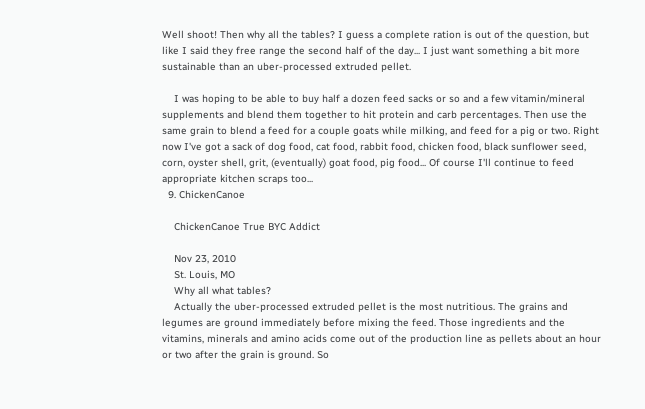Well shoot! Then why all the tables? I guess a complete ration is out of the question, but like I said they free range the second half of the day... I just want something a bit more sustainable than an uber-processed extruded pellet.

    I was hoping to be able to buy half a dozen feed sacks or so and a few vitamin/mineral supplements and blend them together to hit protein and carb percentages. Then use the same grain to blend a feed for a couple goats while milking, and feed for a pig or two. Right now I've got a sack of dog food, cat food, rabbit food, chicken food, black sunflower seed, corn, oyster shell, grit, (eventually) goat food, pig food... Of course I'll continue to feed appropriate kitchen scraps too...
  9. ChickenCanoe

    ChickenCanoe True BYC Addict

    Nov 23, 2010
    St. Louis, MO
    Why all what tables?
    Actually the uber-processed extruded pellet is the most nutritious. The grains and legumes are ground immediately before mixing the feed. Those ingredients and the vitamins, minerals and amino acids come out of the production line as pellets about an hour or two after the grain is ground. So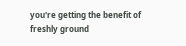you're getting the benefit of freshly ground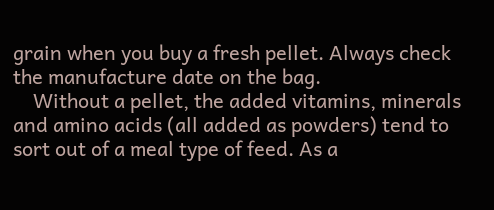grain when you buy a fresh pellet. Always check the manufacture date on the bag.
    Without a pellet, the added vitamins, minerals and amino acids (all added as powders) tend to sort out of a meal type of feed. As a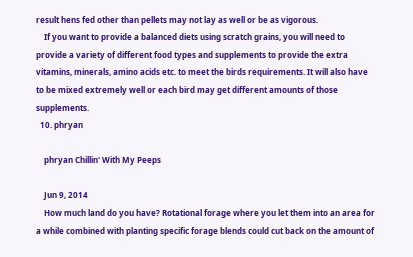result hens fed other than pellets may not lay as well or be as vigorous.
    If you want to provide a balanced diets using scratch grains, you will need to provide a variety of different food types and supplements to provide the extra vitamins, minerals, amino acids etc. to meet the birds requirements. It will also have to be mixed extremely well or each bird may get different amounts of those supplements.
  10. phryan

    phryan Chillin' With My Peeps

    Jun 9, 2014
    How much land do you have? Rotational forage where you let them into an area for a while combined with planting specific forage blends could cut back on the amount of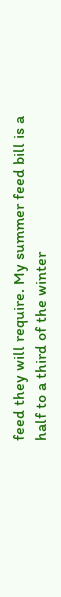feed they will require. My summer feed bill is a half to a third of the winter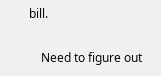bill.

    Need to figure out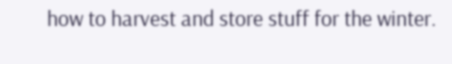how to harvest and store stuff for the winter.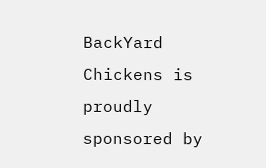BackYard Chickens is proudly sponsored by